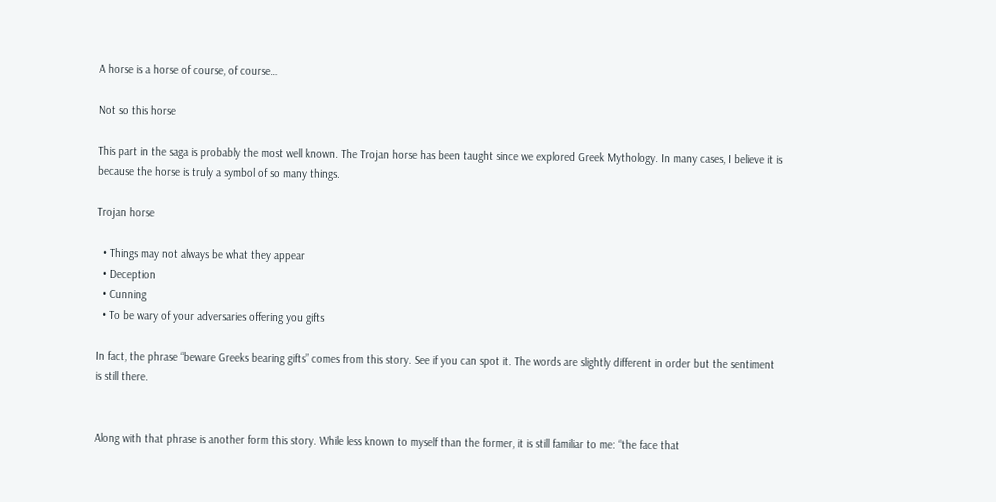A horse is a horse of course, of course…

Not so this horse

This part in the saga is probably the most well known. The Trojan horse has been taught since we explored Greek Mythology. In many cases, I believe it is because the horse is truly a symbol of so many things.

Trojan horse

  • Things may not always be what they appear
  • Deception
  • Cunning
  • To be wary of your adversaries offering you gifts

In fact, the phrase “beware Greeks bearing gifts” comes from this story. See if you can spot it. The words are slightly different in order but the sentiment is still there.


Along with that phrase is another form this story. While less known to myself than the former, it is still familiar to me: “the face that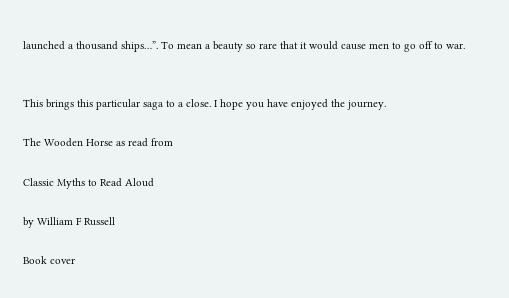launched a thousand ships…”. To mean a beauty so rare that it would cause men to go off to war.


This brings this particular saga to a close. I hope you have enjoyed the journey.

The Wooden Horse as read from

Classic Myths to Read Aloud

by William F Russell

Book cover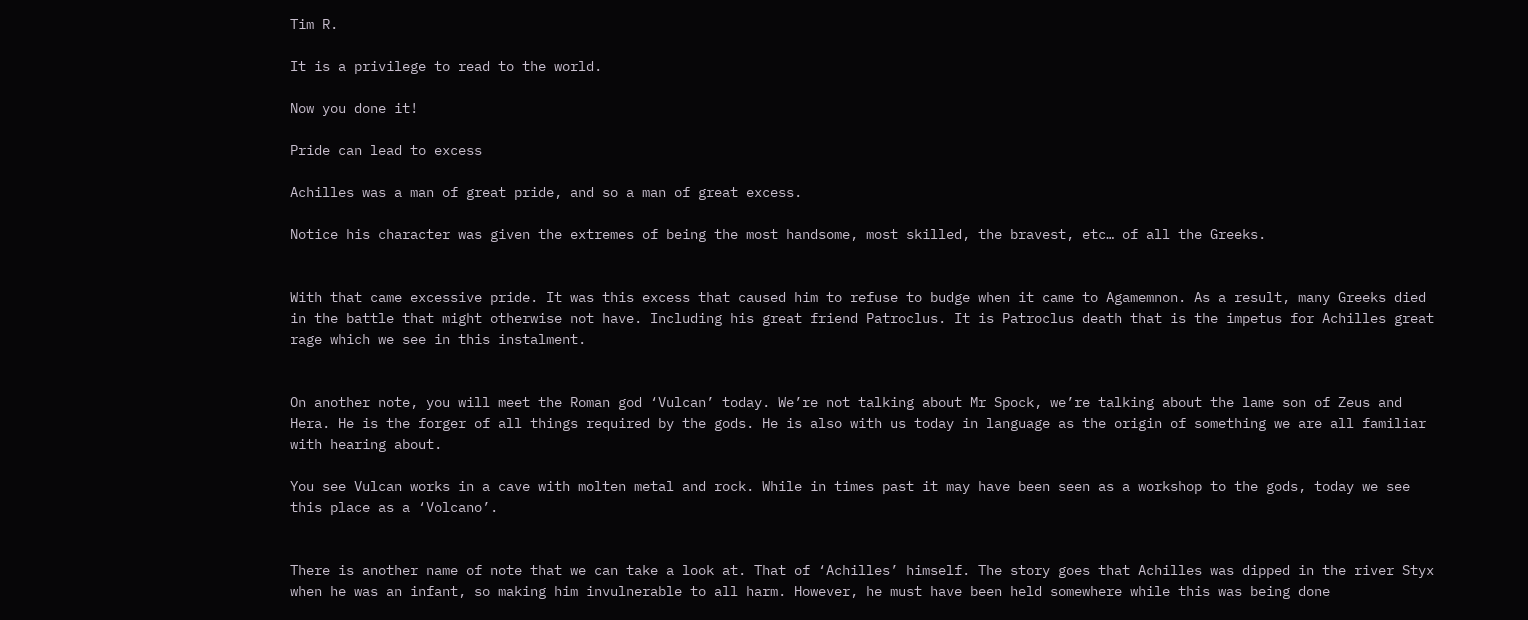Tim R.

It is a privilege to read to the world.

Now you done it!

Pride can lead to excess

Achilles was a man of great pride, and so a man of great excess.

Notice his character was given the extremes of being the most handsome, most skilled, the bravest, etc… of all the Greeks.


With that came excessive pride. It was this excess that caused him to refuse to budge when it came to Agamemnon. As a result, many Greeks died in the battle that might otherwise not have. Including his great friend Patroclus. It is Patroclus death that is the impetus for Achilles great rage which we see in this instalment.


On another note, you will meet the Roman god ‘Vulcan’ today. We’re not talking about Mr Spock, we’re talking about the lame son of Zeus and Hera. He is the forger of all things required by the gods. He is also with us today in language as the origin of something we are all familiar with hearing about.

You see Vulcan works in a cave with molten metal and rock. While in times past it may have been seen as a workshop to the gods, today we see this place as a ‘Volcano’.


There is another name of note that we can take a look at. That of ‘Achilles’ himself. The story goes that Achilles was dipped in the river Styx when he was an infant, so making him invulnerable to all harm. However, he must have been held somewhere while this was being done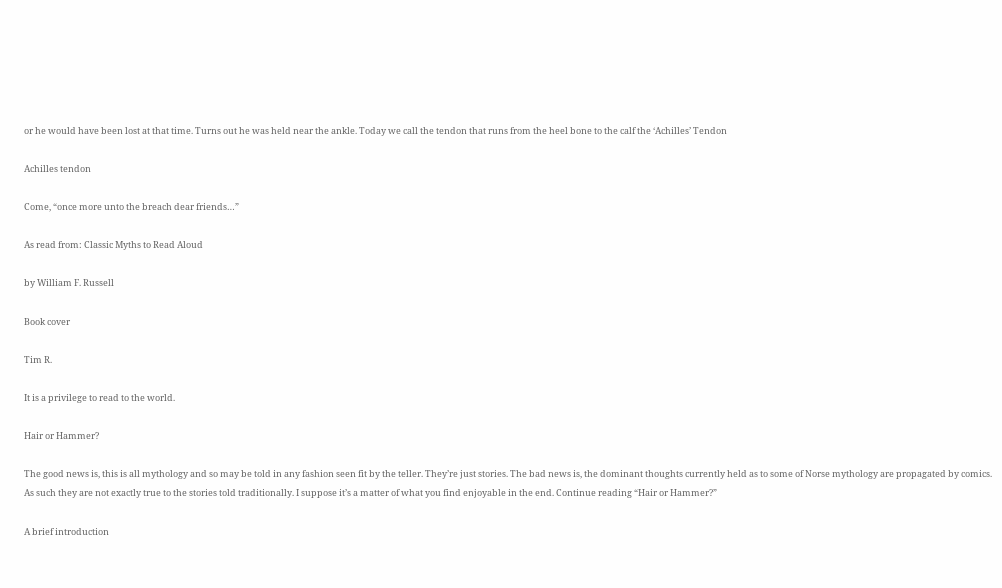or he would have been lost at that time. Turns out he was held near the ankle. Today we call the tendon that runs from the heel bone to the calf the ‘Achilles’ Tendon

Achilles tendon

Come, “once more unto the breach dear friends…”

As read from: Classic Myths to Read Aloud

by William F. Russell

Book cover

Tim R.

It is a privilege to read to the world.

Hair or Hammer?

The good news is, this is all mythology and so may be told in any fashion seen fit by the teller. They’re just stories. The bad news is, the dominant thoughts currently held as to some of Norse mythology are propagated by comics. As such they are not exactly true to the stories told traditionally. I suppose it’s a matter of what you find enjoyable in the end. Continue reading “Hair or Hammer?”

A brief introduction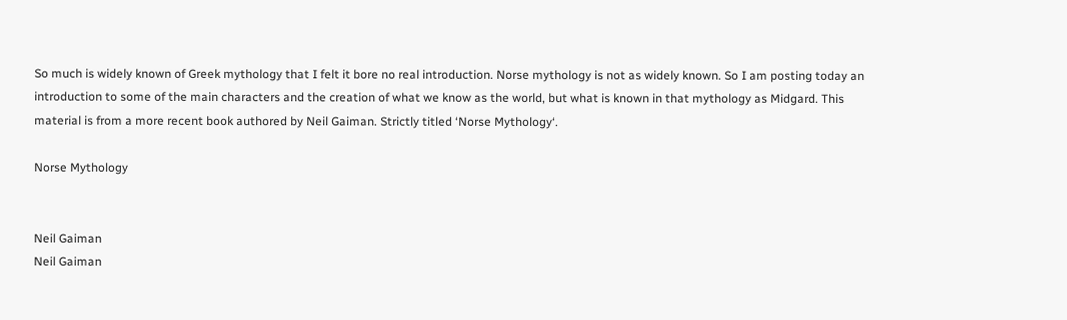So much is widely known of Greek mythology that I felt it bore no real introduction. Norse mythology is not as widely known. So I am posting today an introduction to some of the main characters and the creation of what we know as the world, but what is known in that mythology as Midgard. This material is from a more recent book authored by Neil Gaiman. Strictly titled ‘Norse Mythology‘.

Norse Mythology


Neil Gaiman
Neil Gaiman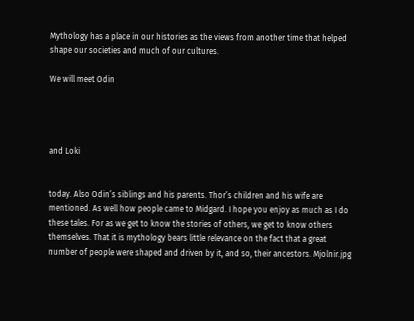Mythology has a place in our histories as the views from another time that helped shape our societies and much of our cultures.

We will meet Odin




and Loki


today. Also Odin’s siblings and his parents. Thor’s children and his wife are mentioned. As well how people came to Midgard. I hope you enjoy as much as I do these tales. For as we get to know the stories of others, we get to know others themselves. That it is mythology bears little relevance on the fact that a great number of people were shaped and driven by it, and so, their ancestors. Mjolnir.jpg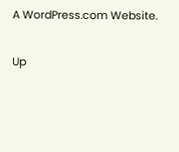A WordPress.com Website.

Up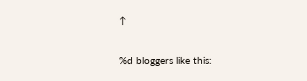↑

%d bloggers like this: